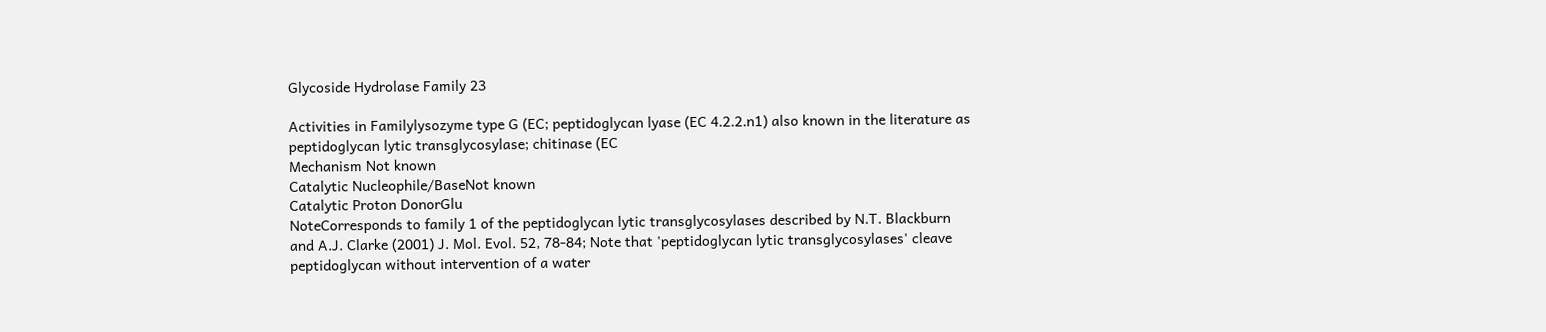Glycoside Hydrolase Family 23

Activities in Familylysozyme type G (EC; peptidoglycan lyase (EC 4.2.2.n1) also known in the literature as peptidoglycan lytic transglycosylase; chitinase (EC
Mechanism Not known
Catalytic Nucleophile/BaseNot known
Catalytic Proton DonorGlu
NoteCorresponds to family 1 of the peptidoglycan lytic transglycosylases described by N.T. Blackburn and A.J. Clarke (2001) J. Mol. Evol. 52, 78-84; Note that 'peptidoglycan lytic transglycosylases' cleave peptidoglycan without intervention of a water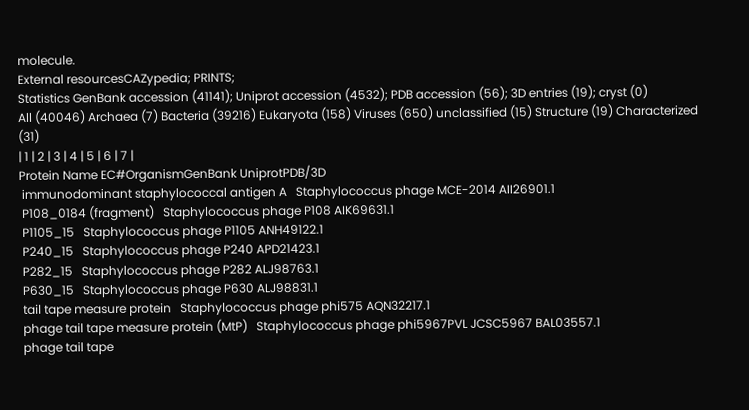molecule.
External resourcesCAZypedia; PRINTS;
Statistics GenBank accession (41141); Uniprot accession (4532); PDB accession (56); 3D entries (19); cryst (0)
All (40046) Archaea (7) Bacteria (39216) Eukaryota (158) Viruses (650) unclassified (15) Structure (19) Characterized (31)
| 1 | 2 | 3 | 4 | 5 | 6 | 7 |
Protein Name EC#OrganismGenBank UniprotPDB/3D
 immunodominant staphylococcal antigen A   Staphylococcus phage MCE-2014 AII26901.1
 P108_0184 (fragment)   Staphylococcus phage P108 AIK69631.1
 P1105_15   Staphylococcus phage P1105 ANH49122.1
 P240_15   Staphylococcus phage P240 APD21423.1
 P282_15   Staphylococcus phage P282 ALJ98763.1
 P630_15   Staphylococcus phage P630 ALJ98831.1
 tail tape measure protein   Staphylococcus phage phi575 AQN32217.1
 phage tail tape measure protein (MtP)   Staphylococcus phage phi5967PVL JCSC5967 BAL03557.1
 phage tail tape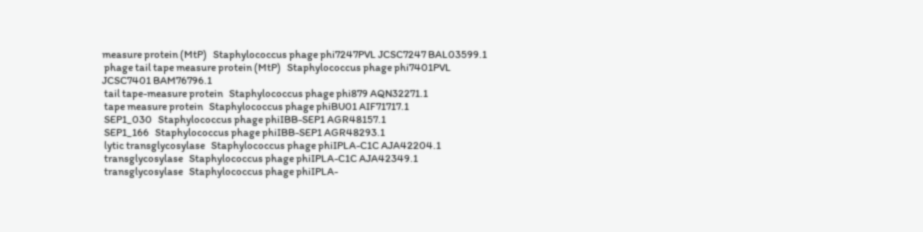measure protein (MtP)   Staphylococcus phage phi7247PVL JCSC7247 BAL03599.1
 phage tail tape measure protein (MtP)   Staphylococcus phage phi7401PVL JCSC7401 BAM76796.1
 tail tape-measure protein   Staphylococcus phage phi879 AQN32271.1
 tape measure protein   Staphylococcus phage phiBU01 AIF71717.1
 SEP1_030   Staphylococcus phage phiIBB-SEP1 AGR48157.1
 SEP1_166   Staphylococcus phage phiIBB-SEP1 AGR48293.1
 lytic transglycosylase   Staphylococcus phage phiIPLA-C1C AJA42204.1
 transglycosylase   Staphylococcus phage phiIPLA-C1C AJA42349.1
 transglycosylase   Staphylococcus phage phiIPLA-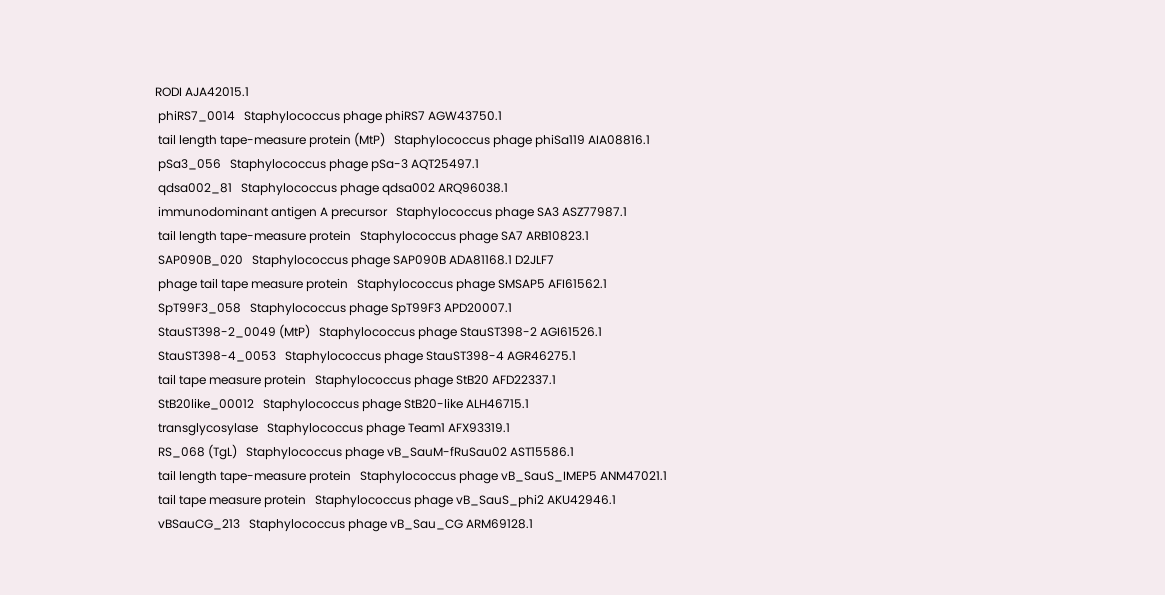RODI AJA42015.1
 phiRS7_0014   Staphylococcus phage phiRS7 AGW43750.1
 tail length tape-measure protein (MtP)   Staphylococcus phage phiSa119 AIA08816.1
 pSa3_056   Staphylococcus phage pSa-3 AQT25497.1
 qdsa002_81   Staphylococcus phage qdsa002 ARQ96038.1
 immunodominant antigen A precursor   Staphylococcus phage SA3 ASZ77987.1
 tail length tape-measure protein   Staphylococcus phage SA7 ARB10823.1
 SAP090B_020   Staphylococcus phage SAP090B ADA81168.1 D2JLF7
 phage tail tape measure protein   Staphylococcus phage SMSAP5 AFI61562.1
 SpT99F3_058   Staphylococcus phage SpT99F3 APD20007.1
 StauST398-2_0049 (MtP)   Staphylococcus phage StauST398-2 AGI61526.1
 StauST398-4_0053   Staphylococcus phage StauST398-4 AGR46275.1
 tail tape measure protein   Staphylococcus phage StB20 AFD22337.1
 StB20like_00012   Staphylococcus phage StB20-like ALH46715.1
 transglycosylase   Staphylococcus phage Team1 AFX93319.1
 RS_068 (TgL)   Staphylococcus phage vB_SauM-fRuSau02 AST15586.1
 tail length tape-measure protein   Staphylococcus phage vB_SauS_IMEP5 ANM47021.1
 tail tape measure protein   Staphylococcus phage vB_SauS_phi2 AKU42946.1
 vBSauCG_213   Staphylococcus phage vB_Sau_CG ARM69128.1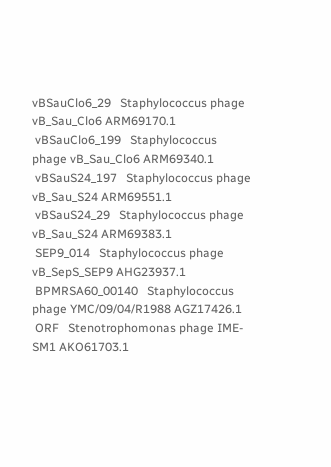vBSauClo6_29   Staphylococcus phage vB_Sau_Clo6 ARM69170.1
 vBSauClo6_199   Staphylococcus phage vB_Sau_Clo6 ARM69340.1
 vBSauS24_197   Staphylococcus phage vB_Sau_S24 ARM69551.1
 vBSauS24_29   Staphylococcus phage vB_Sau_S24 ARM69383.1
 SEP9_014   Staphylococcus phage vB_SepS_SEP9 AHG23937.1
 BPMRSA60_00140   Staphylococcus phage YMC/09/04/R1988 AGZ17426.1
 ORF   Stenotrophomonas phage IME-SM1 AKO61703.1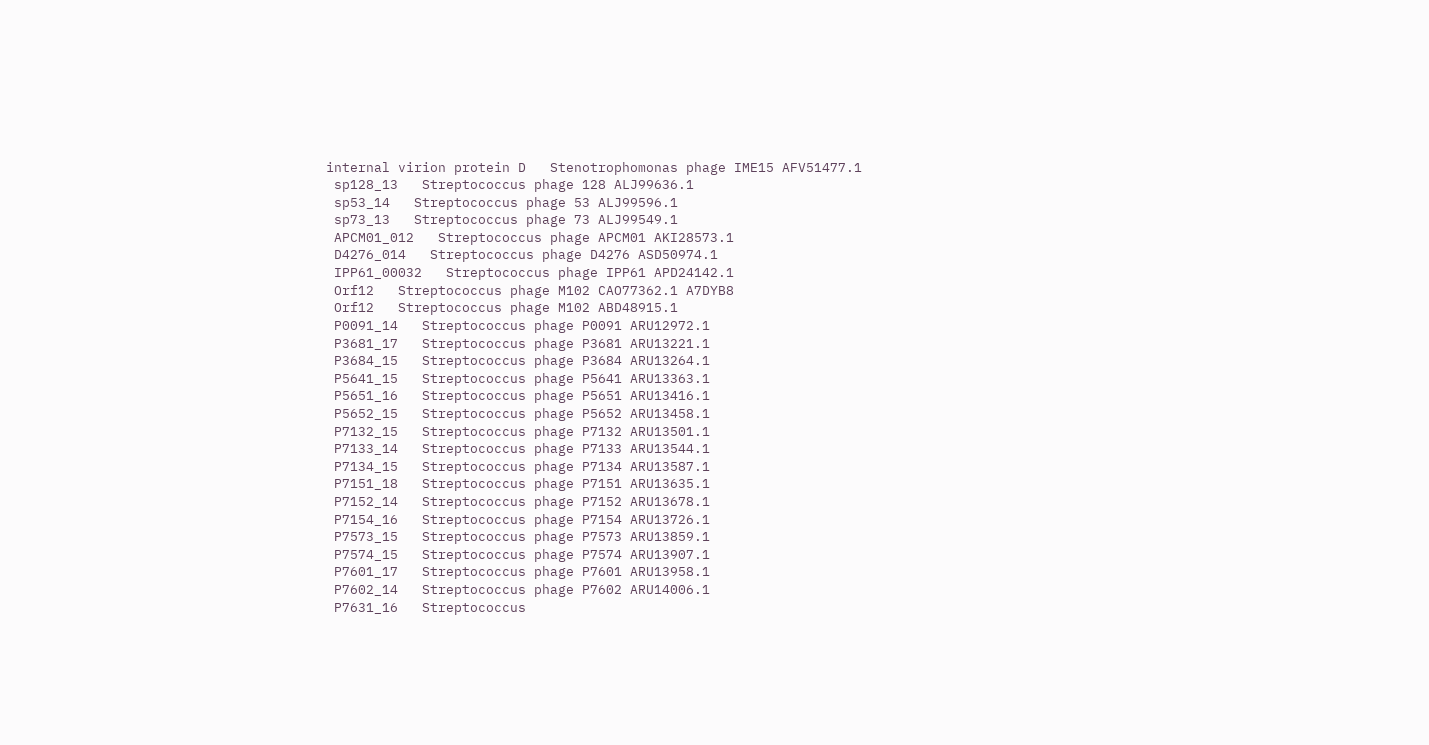internal virion protein D   Stenotrophomonas phage IME15 AFV51477.1
 sp128_13   Streptococcus phage 128 ALJ99636.1
 sp53_14   Streptococcus phage 53 ALJ99596.1
 sp73_13   Streptococcus phage 73 ALJ99549.1
 APCM01_012   Streptococcus phage APCM01 AKI28573.1
 D4276_014   Streptococcus phage D4276 ASD50974.1
 IPP61_00032   Streptococcus phage IPP61 APD24142.1
 Orf12   Streptococcus phage M102 CAO77362.1 A7DYB8
 Orf12   Streptococcus phage M102 ABD48915.1
 P0091_14   Streptococcus phage P0091 ARU12972.1
 P3681_17   Streptococcus phage P3681 ARU13221.1
 P3684_15   Streptococcus phage P3684 ARU13264.1
 P5641_15   Streptococcus phage P5641 ARU13363.1
 P5651_16   Streptococcus phage P5651 ARU13416.1
 P5652_15   Streptococcus phage P5652 ARU13458.1
 P7132_15   Streptococcus phage P7132 ARU13501.1
 P7133_14   Streptococcus phage P7133 ARU13544.1
 P7134_15   Streptococcus phage P7134 ARU13587.1
 P7151_18   Streptococcus phage P7151 ARU13635.1
 P7152_14   Streptococcus phage P7152 ARU13678.1
 P7154_16   Streptococcus phage P7154 ARU13726.1
 P7573_15   Streptococcus phage P7573 ARU13859.1
 P7574_15   Streptococcus phage P7574 ARU13907.1
 P7601_17   Streptococcus phage P7601 ARU13958.1
 P7602_14   Streptococcus phage P7602 ARU14006.1
 P7631_16   Streptococcus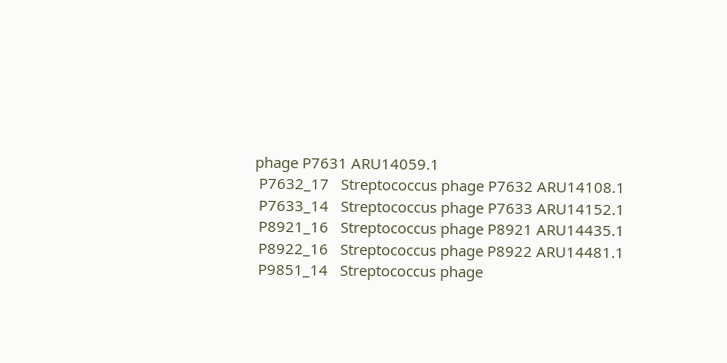phage P7631 ARU14059.1
 P7632_17   Streptococcus phage P7632 ARU14108.1
 P7633_14   Streptococcus phage P7633 ARU14152.1
 P8921_16   Streptococcus phage P8921 ARU14435.1
 P8922_16   Streptococcus phage P8922 ARU14481.1
 P9851_14   Streptococcus phage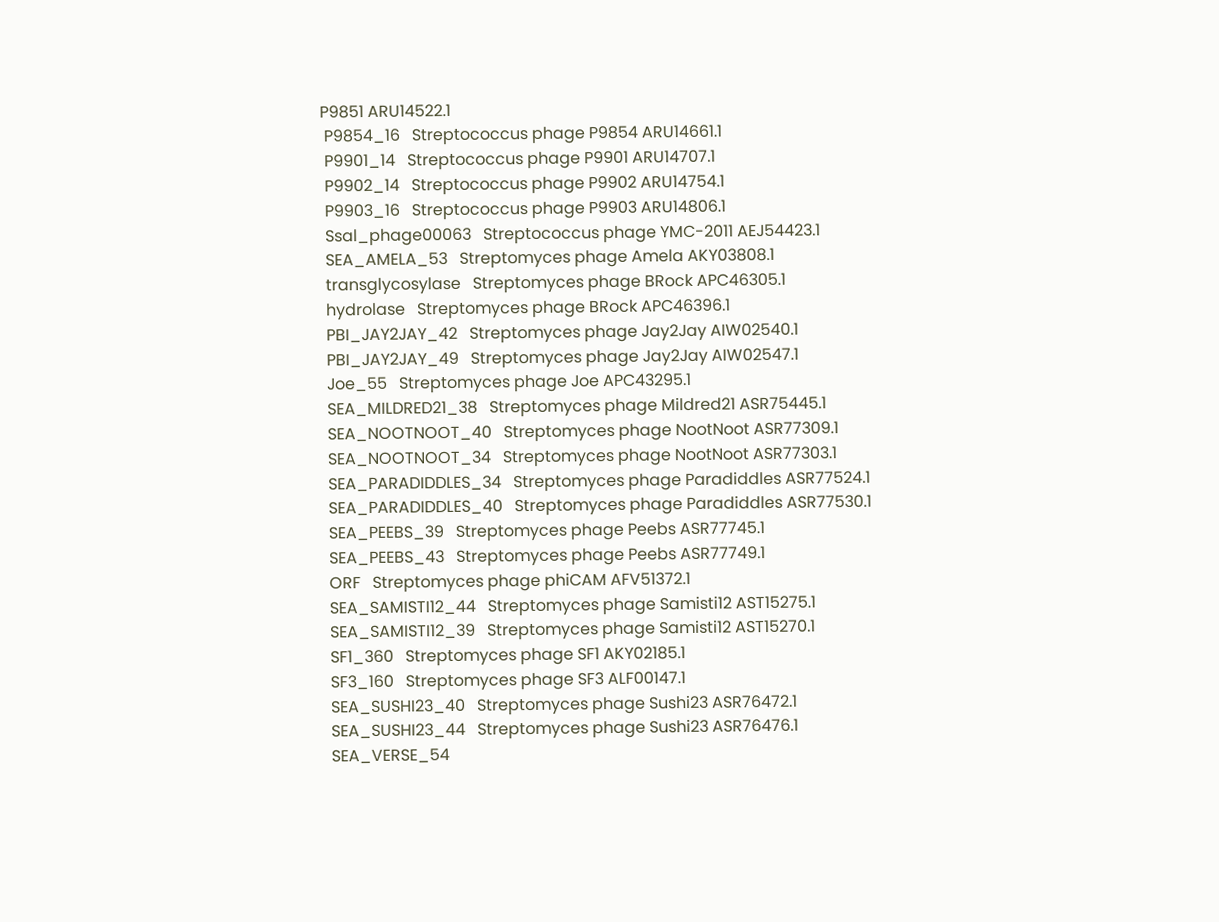P9851 ARU14522.1
 P9854_16   Streptococcus phage P9854 ARU14661.1
 P9901_14   Streptococcus phage P9901 ARU14707.1
 P9902_14   Streptococcus phage P9902 ARU14754.1
 P9903_16   Streptococcus phage P9903 ARU14806.1
 Ssal_phage00063   Streptococcus phage YMC-2011 AEJ54423.1
 SEA_AMELA_53   Streptomyces phage Amela AKY03808.1
 transglycosylase   Streptomyces phage BRock APC46305.1
 hydrolase   Streptomyces phage BRock APC46396.1
 PBI_JAY2JAY_42   Streptomyces phage Jay2Jay AIW02540.1
 PBI_JAY2JAY_49   Streptomyces phage Jay2Jay AIW02547.1
 Joe_55   Streptomyces phage Joe APC43295.1
 SEA_MILDRED21_38   Streptomyces phage Mildred21 ASR75445.1
 SEA_NOOTNOOT_40   Streptomyces phage NootNoot ASR77309.1
 SEA_NOOTNOOT_34   Streptomyces phage NootNoot ASR77303.1
 SEA_PARADIDDLES_34   Streptomyces phage Paradiddles ASR77524.1
 SEA_PARADIDDLES_40   Streptomyces phage Paradiddles ASR77530.1
 SEA_PEEBS_39   Streptomyces phage Peebs ASR77745.1
 SEA_PEEBS_43   Streptomyces phage Peebs ASR77749.1
 ORF   Streptomyces phage phiCAM AFV51372.1
 SEA_SAMISTI12_44   Streptomyces phage Samisti12 AST15275.1
 SEA_SAMISTI12_39   Streptomyces phage Samisti12 AST15270.1
 SF1_360   Streptomyces phage SF1 AKY02185.1
 SF3_160   Streptomyces phage SF3 ALF00147.1
 SEA_SUSHI23_40   Streptomyces phage Sushi23 ASR76472.1
 SEA_SUSHI23_44   Streptomyces phage Sushi23 ASR76476.1
 SEA_VERSE_54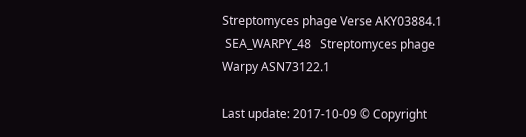Streptomyces phage Verse AKY03884.1
 SEA_WARPY_48   Streptomyces phage Warpy ASN73122.1

Last update: 2017-10-09 © Copyright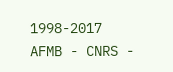1998-2017
AFMB - CNRS -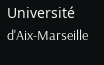Université d'Aix-Marseille